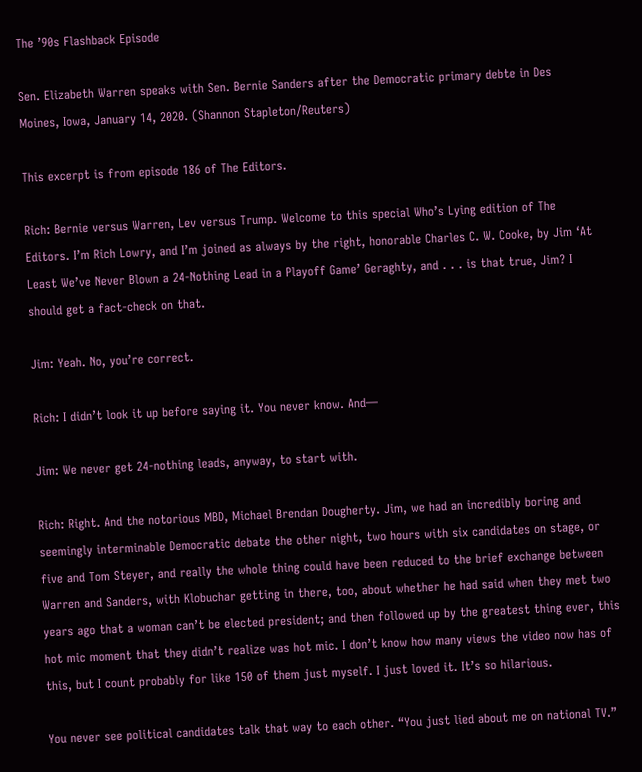The ’90s Flashback Episode

Sen. Elizabeth Warren speaks with Sen. Bernie Sanders after the Democratic primary debte in Des Moines, Iowa, January 14, 2020. (Shannon Stapleton/Reuters)

This excerpt is from episode 186 of The Editors.

Rich: Bernie versus Warren, Lev versus Trump. Welcome to this special Who’s Lying edition of The Editors. I’m Rich Lowry, and I’m joined as always by the right, honorable Charles C. W. Cooke, by Jim ‘At Least We’ve Never Blown a 24-Nothing Lead in a Playoff Game’ Geraghty, and . . . is that true, Jim? I should get a fact-check on that.

Jim: Yeah. No, you’re correct.

Rich: I didn’t look it up before saying it. You never know. And—

Jim: We never get 24-nothing leads, anyway, to start with.

Rich: Right. And the notorious MBD, Michael Brendan Dougherty. Jim, we had an incredibly boring and seemingly interminable Democratic debate the other night, two hours with six candidates on stage, or five and Tom Steyer, and really the whole thing could have been reduced to the brief exchange between Warren and Sanders, with Klobuchar getting in there, too, about whether he had said when they met two years ago that a woman can’t be elected president; and then followed up by the greatest thing ever, this hot mic moment that they didn’t realize was hot mic. I don’t know how many views the video now has of this, but I count probably for like 150 of them just myself. I just loved it. It’s so hilarious.

You never see political candidates talk that way to each other. “You just lied about me on national TV.”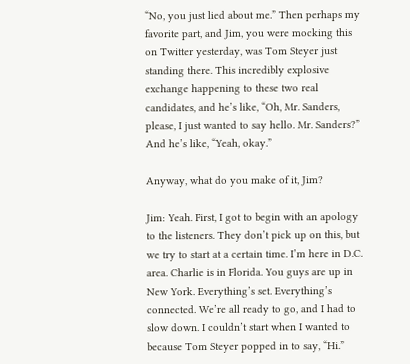“No, you just lied about me.” Then perhaps my favorite part, and Jim, you were mocking this on Twitter yesterday, was Tom Steyer just standing there. This incredibly explosive exchange happening to these two real candidates, and he’s like, “Oh, Mr. Sanders, please, I just wanted to say hello. Mr. Sanders?” And he’s like, “Yeah, okay.”

Anyway, what do you make of it, Jim?

Jim: Yeah. First, I got to begin with an apology to the listeners. They don’t pick up on this, but we try to start at a certain time. I’m here in D.C. area. Charlie is in Florida. You guys are up in New York. Everything’s set. Everything’s connected. We’re all ready to go, and I had to slow down. I couldn’t start when I wanted to because Tom Steyer popped in to say, “Hi.”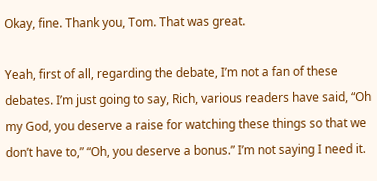Okay, fine. Thank you, Tom. That was great.

Yeah, first of all, regarding the debate, I’m not a fan of these debates. I’m just going to say, Rich, various readers have said, “Oh my God, you deserve a raise for watching these things so that we don’t have to,” “Oh, you deserve a bonus.” I’m not saying I need it.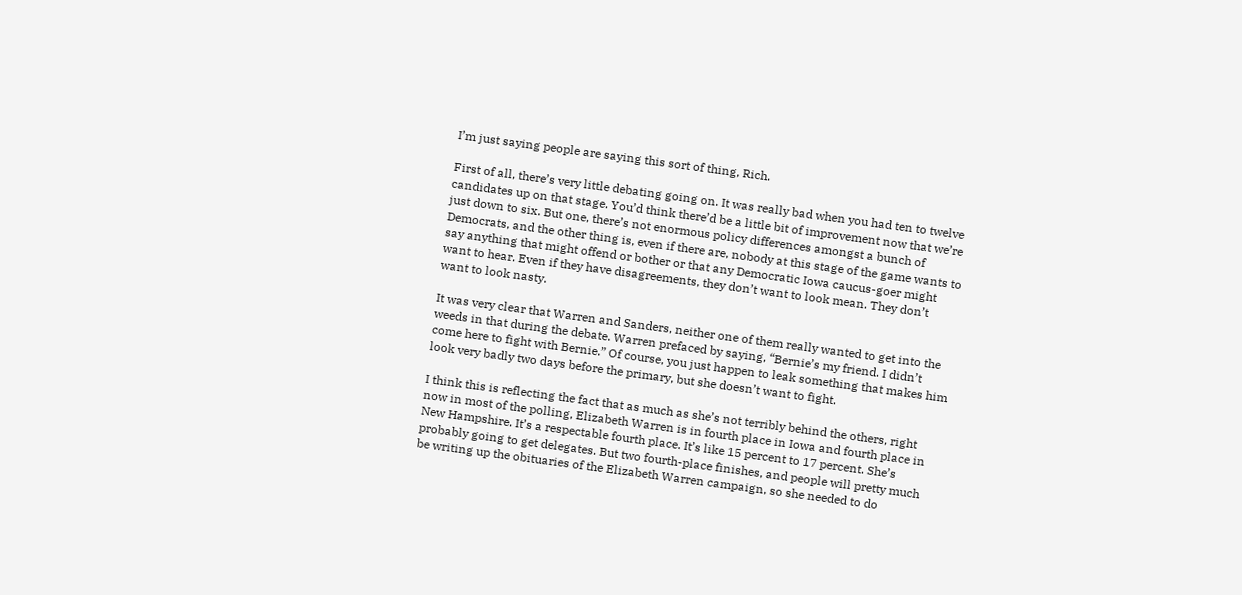I’m just saying people are saying this sort of thing, Rich.

First of all, there’s very little debating going on. It was really bad when you had ten to twelve candidates up on that stage. You’d think there’d be a little bit of improvement now that we’re just down to six. But one, there’s not enormous policy differences amongst a bunch of Democrats, and the other thing is, even if there are, nobody at this stage of the game wants to say anything that might offend or bother or that any Democratic Iowa caucus-goer might want to hear. Even if they have disagreements, they don’t want to look mean. They don’t want to look nasty.

It was very clear that Warren and Sanders, neither one of them really wanted to get into the weeds in that during the debate. Warren prefaced by saying, “Bernie’s my friend. I didn’t come here to fight with Bernie.” Of course, you just happen to leak something that makes him look very badly two days before the primary, but she doesn’t want to fight.

I think this is reflecting the fact that as much as she’s not terribly behind the others, right now in most of the polling, Elizabeth Warren is in fourth place in Iowa and fourth place in New Hampshire. It’s a respectable fourth place. It’s like 15 percent to 17 percent. She’s probably going to get delegates. But two fourth-place finishes, and people will pretty much be writing up the obituaries of the Elizabeth Warren campaign, so she needed to do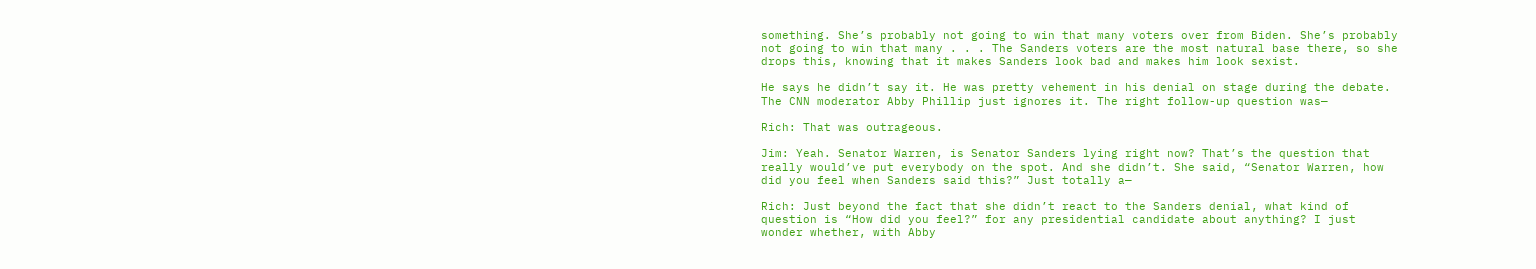something. She’s probably not going to win that many voters over from Biden. She’s probably not going to win that many . . . The Sanders voters are the most natural base there, so she drops this, knowing that it makes Sanders look bad and makes him look sexist.

He says he didn’t say it. He was pretty vehement in his denial on stage during the debate. The CNN moderator Abby Phillip just ignores it. The right follow-up question was—

Rich: That was outrageous.

Jim: Yeah. Senator Warren, is Senator Sanders lying right now? That’s the question that really would’ve put everybody on the spot. And she didn’t. She said, “Senator Warren, how did you feel when Sanders said this?” Just totally a—

Rich: Just beyond the fact that she didn’t react to the Sanders denial, what kind of question is “How did you feel?” for any presidential candidate about anything? I just wonder whether, with Abby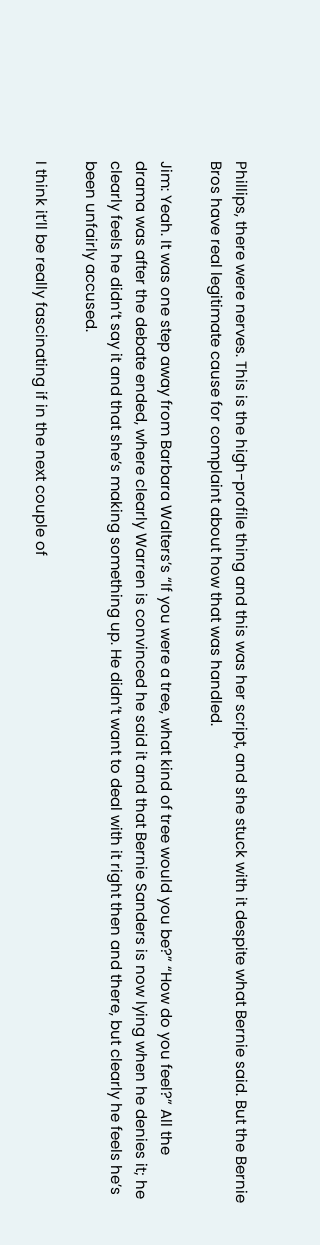Phillips, there were nerves. This is the high-profile thing and this was her script, and she stuck with it despite what Bernie said. But the Bernie Bros have real legitimate cause for complaint about how that was handled.

Jim: Yeah. It was one step away from Barbara Walters’s “If you were a tree, what kind of tree would you be?” “How do you feel?” All the drama was after the debate ended, where clearly Warren is convinced he said it and that Bernie Sanders is now lying when he denies it; he clearly feels he didn’t say it and that she’s making something up. He didn’t want to deal with it right then and there, but clearly he feels he’s been unfairly accused.

I think it’ll be really fascinating if in the next couple of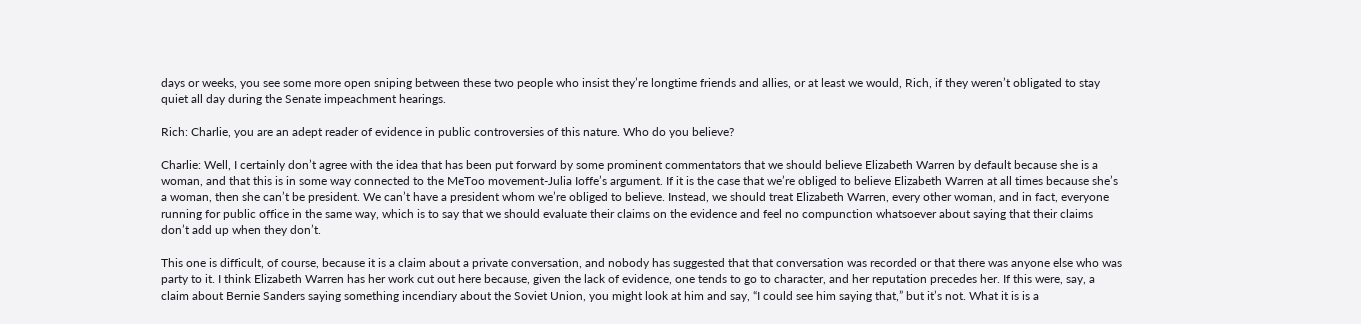days or weeks, you see some more open sniping between these two people who insist they’re longtime friends and allies, or at least we would, Rich, if they weren’t obligated to stay quiet all day during the Senate impeachment hearings.

Rich: Charlie, you are an adept reader of evidence in public controversies of this nature. Who do you believe?

Charlie: Well, I certainly don’t agree with the idea that has been put forward by some prominent commentators that we should believe Elizabeth Warren by default because she is a woman, and that this is in some way connected to the MeToo movement-Julia Ioffe’s argument. If it is the case that we’re obliged to believe Elizabeth Warren at all times because she’s a woman, then she can’t be president. We can’t have a president whom we’re obliged to believe. Instead, we should treat Elizabeth Warren, every other woman, and in fact, everyone running for public office in the same way, which is to say that we should evaluate their claims on the evidence and feel no compunction whatsoever about saying that their claims don’t add up when they don’t.

This one is difficult, of course, because it is a claim about a private conversation, and nobody has suggested that that conversation was recorded or that there was anyone else who was party to it. I think Elizabeth Warren has her work cut out here because, given the lack of evidence, one tends to go to character, and her reputation precedes her. If this were, say, a claim about Bernie Sanders saying something incendiary about the Soviet Union, you might look at him and say, “I could see him saying that,” but it’s not. What it is is a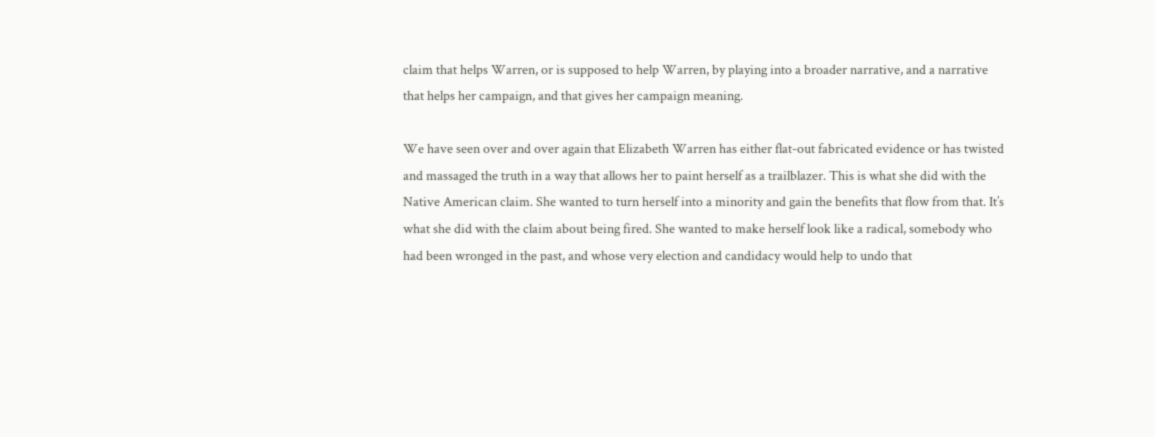claim that helps Warren, or is supposed to help Warren, by playing into a broader narrative, and a narrative that helps her campaign, and that gives her campaign meaning.

We have seen over and over again that Elizabeth Warren has either flat-out fabricated evidence or has twisted and massaged the truth in a way that allows her to paint herself as a trailblazer. This is what she did with the Native American claim. She wanted to turn herself into a minority and gain the benefits that flow from that. It’s what she did with the claim about being fired. She wanted to make herself look like a radical, somebody who had been wronged in the past, and whose very election and candidacy would help to undo that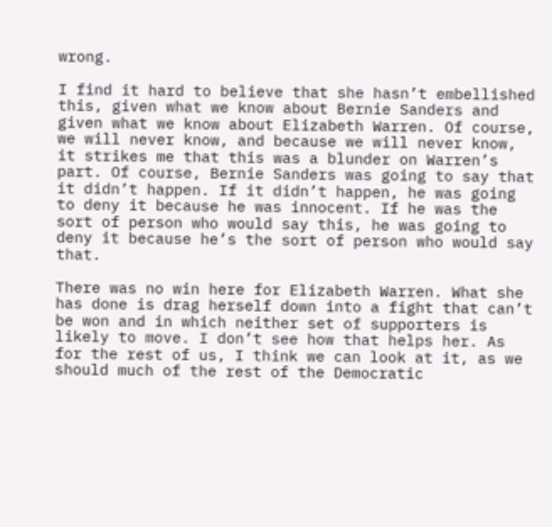wrong.

I find it hard to believe that she hasn’t embellished this, given what we know about Bernie Sanders and given what we know about Elizabeth Warren. Of course, we will never know, and because we will never know, it strikes me that this was a blunder on Warren’s part. Of course, Bernie Sanders was going to say that it didn’t happen. If it didn’t happen, he was going to deny it because he was innocent. If he was the sort of person who would say this, he was going to deny it because he’s the sort of person who would say that.

There was no win here for Elizabeth Warren. What she has done is drag herself down into a fight that can’t be won and in which neither set of supporters is likely to move. I don’t see how that helps her. As for the rest of us, I think we can look at it, as we should much of the rest of the Democratic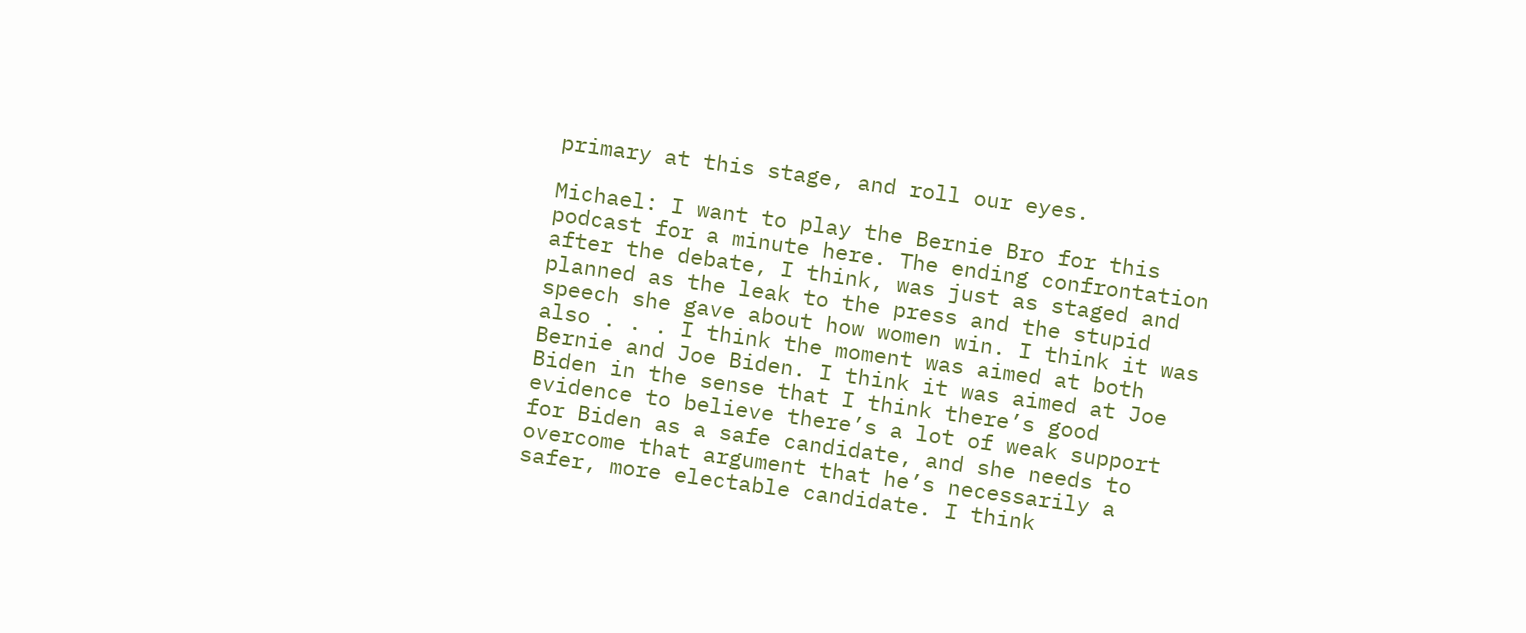primary at this stage, and roll our eyes.

Michael: I want to play the Bernie Bro for this podcast for a minute here. The ending confrontation after the debate, I think, was just as staged and planned as the leak to the press and the stupid speech she gave about how women win. I think it was also . . . I think the moment was aimed at both Bernie and Joe Biden. I think it was aimed at Joe Biden in the sense that I think there’s good evidence to believe there’s a lot of weak support for Biden as a safe candidate, and she needs to overcome that argument that he’s necessarily a safer, more electable candidate. I think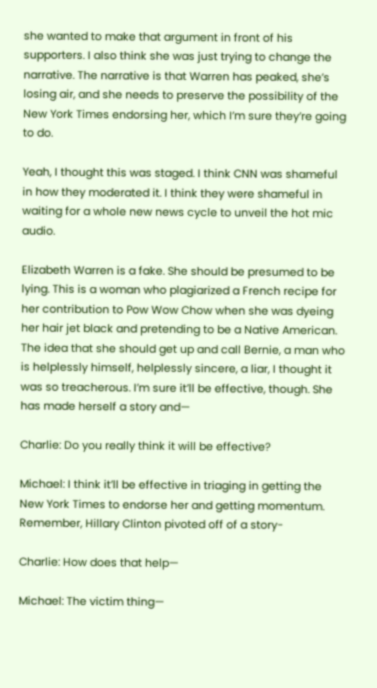she wanted to make that argument in front of his supporters. I also think she was just trying to change the narrative. The narrative is that Warren has peaked, she’s losing air, and she needs to preserve the possibility of the New York Times endorsing her, which I’m sure they’re going to do.

Yeah, I thought this was staged. I think CNN was shameful in how they moderated it. I think they were shameful in waiting for a whole new news cycle to unveil the hot mic audio.

Elizabeth Warren is a fake. She should be presumed to be lying. This is a woman who plagiarized a French recipe for her contribution to Pow Wow Chow when she was dyeing her hair jet black and pretending to be a Native American. The idea that she should get up and call Bernie, a man who is helplessly himself, helplessly sincere, a liar, I thought it was so treacherous. I’m sure it’ll be effective, though. She has made herself a story and—

Charlie: Do you really think it will be effective?

Michael: I think it’ll be effective in triaging in getting the New York Times to endorse her and getting momentum. Remember, Hillary Clinton pivoted off of a story-

Charlie: How does that help—

Michael: The victim thing—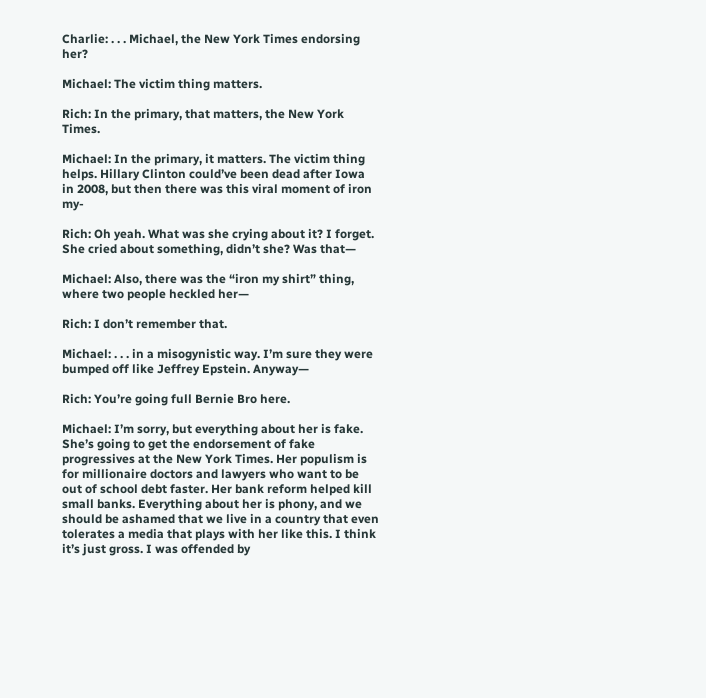Charlie: . . . Michael, the New York Times endorsing her?

Michael: The victim thing matters.

Rich: In the primary, that matters, the New York Times.

Michael: In the primary, it matters. The victim thing helps. Hillary Clinton could’ve been dead after Iowa in 2008, but then there was this viral moment of iron my-

Rich: Oh yeah. What was she crying about it? I forget. She cried about something, didn’t she? Was that—

Michael: Also, there was the “iron my shirt” thing, where two people heckled her—

Rich: I don’t remember that.

Michael: . . . in a misogynistic way. I’m sure they were bumped off like Jeffrey Epstein. Anyway—

Rich: You’re going full Bernie Bro here.

Michael: I’m sorry, but everything about her is fake. She’s going to get the endorsement of fake progressives at the New York Times. Her populism is for millionaire doctors and lawyers who want to be out of school debt faster. Her bank reform helped kill small banks. Everything about her is phony, and we should be ashamed that we live in a country that even tolerates a media that plays with her like this. I think it’s just gross. I was offended by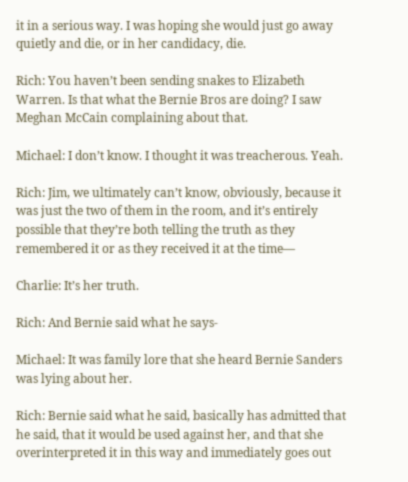it in a serious way. I was hoping she would just go away quietly and die, or in her candidacy, die.

Rich: You haven’t been sending snakes to Elizabeth Warren. Is that what the Bernie Bros are doing? I saw Meghan McCain complaining about that.

Michael: I don’t know. I thought it was treacherous. Yeah.

Rich: Jim, we ultimately can’t know, obviously, because it was just the two of them in the room, and it’s entirely possible that they’re both telling the truth as they remembered it or as they received it at the time—

Charlie: It’s her truth.

Rich: And Bernie said what he says-

Michael: It was family lore that she heard Bernie Sanders was lying about her.

Rich: Bernie said what he said, basically has admitted that he said, that it would be used against her, and that she overinterpreted it in this way and immediately goes out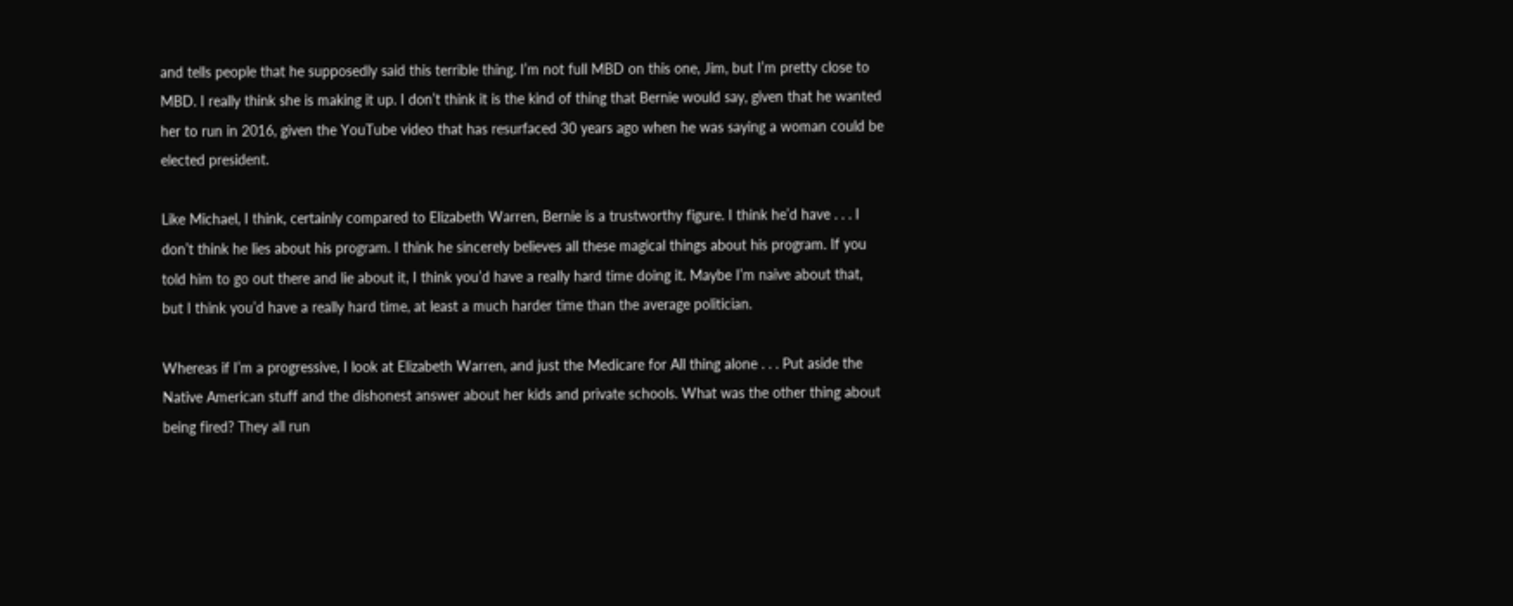and tells people that he supposedly said this terrible thing. I’m not full MBD on this one, Jim, but I’m pretty close to MBD. I really think she is making it up. I don’t think it is the kind of thing that Bernie would say, given that he wanted her to run in 2016, given the YouTube video that has resurfaced 30 years ago when he was saying a woman could be elected president.

Like Michael, I think, certainly compared to Elizabeth Warren, Bernie is a trustworthy figure. I think he’d have . . . I don’t think he lies about his program. I think he sincerely believes all these magical things about his program. If you told him to go out there and lie about it, I think you’d have a really hard time doing it. Maybe I’m naive about that, but I think you’d have a really hard time, at least a much harder time than the average politician.

Whereas if I’m a progressive, I look at Elizabeth Warren, and just the Medicare for All thing alone . . . Put aside the Native American stuff and the dishonest answer about her kids and private schools. What was the other thing about being fired? They all run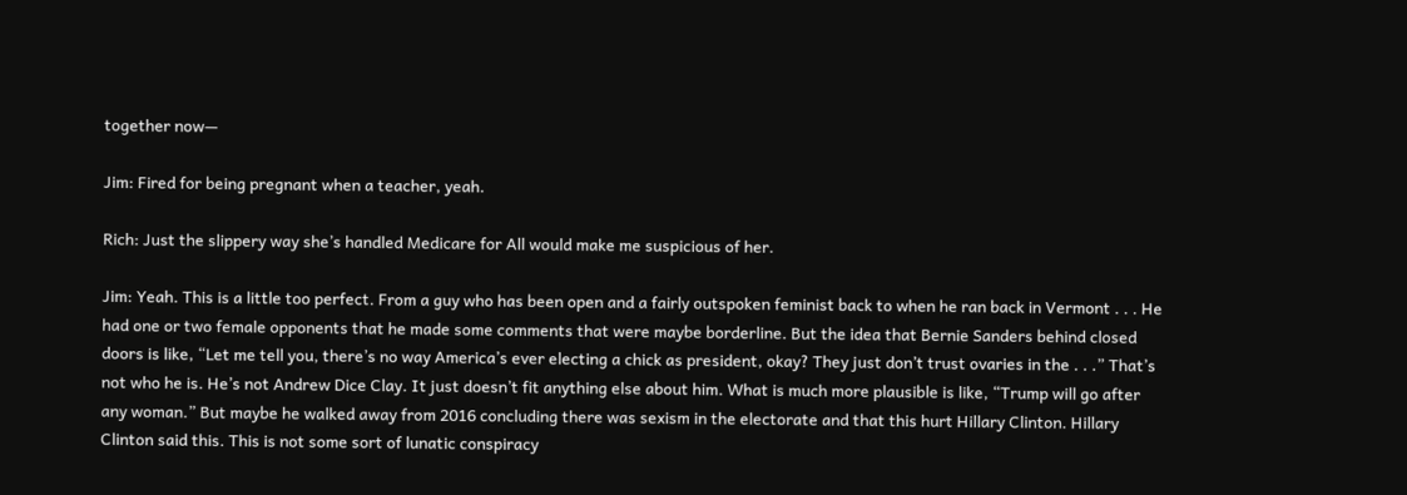together now—

Jim: Fired for being pregnant when a teacher, yeah.

Rich: Just the slippery way she’s handled Medicare for All would make me suspicious of her.

Jim: Yeah. This is a little too perfect. From a guy who has been open and a fairly outspoken feminist back to when he ran back in Vermont . . . He had one or two female opponents that he made some comments that were maybe borderline. But the idea that Bernie Sanders behind closed doors is like, “Let me tell you, there’s no way America’s ever electing a chick as president, okay? They just don’t trust ovaries in the . . .” That’s not who he is. He’s not Andrew Dice Clay. It just doesn’t fit anything else about him. What is much more plausible is like, “Trump will go after any woman.” But maybe he walked away from 2016 concluding there was sexism in the electorate and that this hurt Hillary Clinton. Hillary Clinton said this. This is not some sort of lunatic conspiracy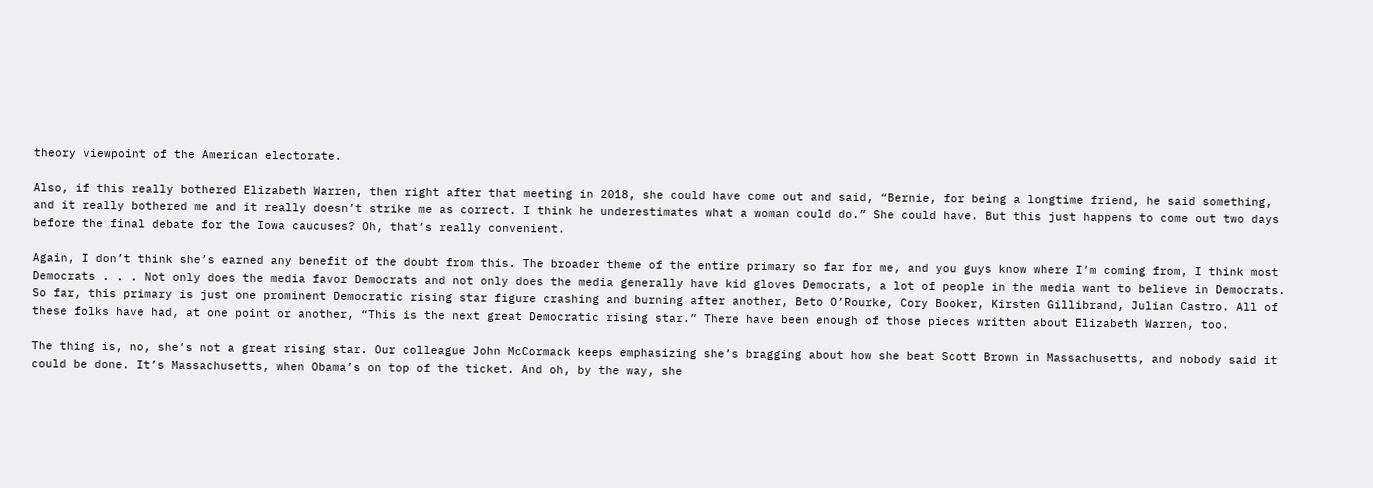theory viewpoint of the American electorate.

Also, if this really bothered Elizabeth Warren, then right after that meeting in 2018, she could have come out and said, “Bernie, for being a longtime friend, he said something, and it really bothered me and it really doesn’t strike me as correct. I think he underestimates what a woman could do.” She could have. But this just happens to come out two days before the final debate for the Iowa caucuses? Oh, that’s really convenient.

Again, I don’t think she’s earned any benefit of the doubt from this. The broader theme of the entire primary so far for me, and you guys know where I’m coming from, I think most Democrats . . . Not only does the media favor Democrats and not only does the media generally have kid gloves Democrats, a lot of people in the media want to believe in Democrats. So far, this primary is just one prominent Democratic rising star figure crashing and burning after another, Beto O’Rourke, Cory Booker, Kirsten Gillibrand, Julian Castro. All of these folks have had, at one point or another, “This is the next great Democratic rising star.” There have been enough of those pieces written about Elizabeth Warren, too.

The thing is, no, she’s not a great rising star. Our colleague John McCormack keeps emphasizing she’s bragging about how she beat Scott Brown in Massachusetts, and nobody said it could be done. It’s Massachusetts, when Obama’s on top of the ticket. And oh, by the way, she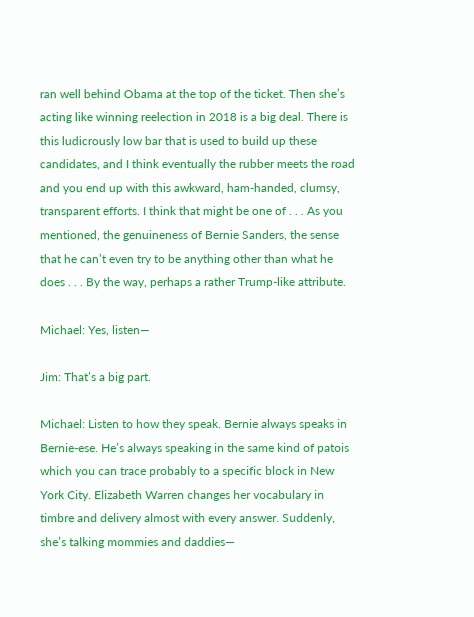ran well behind Obama at the top of the ticket. Then she’s acting like winning reelection in 2018 is a big deal. There is this ludicrously low bar that is used to build up these candidates, and I think eventually the rubber meets the road and you end up with this awkward, ham-handed, clumsy, transparent efforts. I think that might be one of . . . As you mentioned, the genuineness of Bernie Sanders, the sense that he can’t even try to be anything other than what he does . . . By the way, perhaps a rather Trump-like attribute.

Michael: Yes, listen—

Jim: That’s a big part.

Michael: Listen to how they speak. Bernie always speaks in Bernie-ese. He’s always speaking in the same kind of patois which you can trace probably to a specific block in New York City. Elizabeth Warren changes her vocabulary in timbre and delivery almost with every answer. Suddenly, she’s talking mommies and daddies—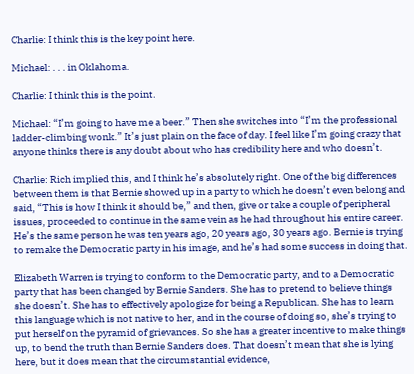Charlie: I think this is the key point here.

Michael: . . . in Oklahoma.

Charlie: I think this is the point.

Michael: “I’m going to have me a beer.” Then she switches into “I’m the professional ladder-climbing wonk.” It’s just plain on the face of day. I feel like I’m going crazy that anyone thinks there is any doubt about who has credibility here and who doesn’t.

Charlie: Rich implied this, and I think he’s absolutely right. One of the big differences between them is that Bernie showed up in a party to which he doesn’t even belong and said, “This is how I think it should be,” and then, give or take a couple of peripheral issues, proceeded to continue in the same vein as he had throughout his entire career. He’s the same person he was ten years ago, 20 years ago, 30 years ago. Bernie is trying to remake the Democratic party in his image, and he’s had some success in doing that.

Elizabeth Warren is trying to conform to the Democratic party, and to a Democratic party that has been changed by Bernie Sanders. She has to pretend to believe things she doesn’t. She has to effectively apologize for being a Republican. She has to learn this language which is not native to her, and in the course of doing so, she’s trying to put herself on the pyramid of grievances. So she has a greater incentive to make things up, to bend the truth than Bernie Sanders does. That doesn’t mean that she is lying here, but it does mean that the circumstantial evidence,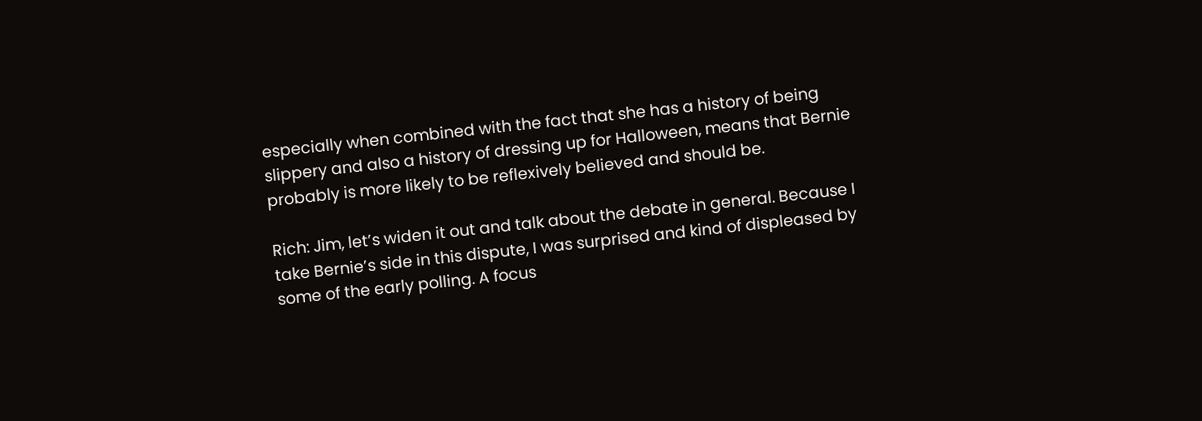especially when combined with the fact that she has a history of being slippery and also a history of dressing up for Halloween, means that Bernie probably is more likely to be reflexively believed and should be.

Rich: Jim, let’s widen it out and talk about the debate in general. Because I take Bernie’s side in this dispute, I was surprised and kind of displeased by some of the early polling. A focus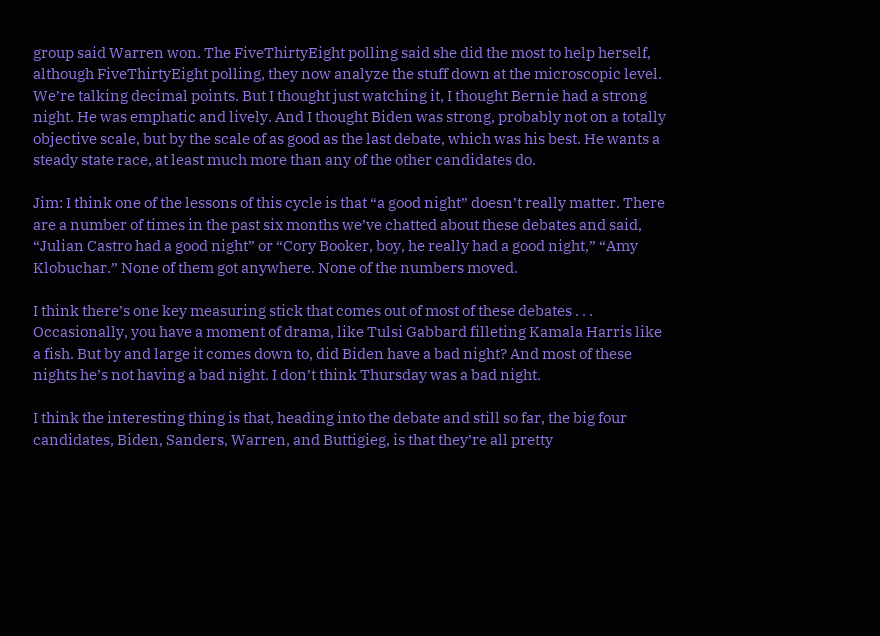group said Warren won. The FiveThirtyEight polling said she did the most to help herself, although FiveThirtyEight polling, they now analyze the stuff down at the microscopic level. We’re talking decimal points. But I thought just watching it, I thought Bernie had a strong night. He was emphatic and lively. And I thought Biden was strong, probably not on a totally objective scale, but by the scale of as good as the last debate, which was his best. He wants a steady state race, at least much more than any of the other candidates do.

Jim: I think one of the lessons of this cycle is that “a good night” doesn’t really matter. There are a number of times in the past six months we’ve chatted about these debates and said, “Julian Castro had a good night” or “Cory Booker, boy, he really had a good night,” “Amy Klobuchar.” None of them got anywhere. None of the numbers moved.

I think there’s one key measuring stick that comes out of most of these debates . . . Occasionally, you have a moment of drama, like Tulsi Gabbard filleting Kamala Harris like a fish. But by and large it comes down to, did Biden have a bad night? And most of these nights he’s not having a bad night. I don’t think Thursday was a bad night.

I think the interesting thing is that, heading into the debate and still so far, the big four candidates, Biden, Sanders, Warren, and Buttigieg, is that they’re all pretty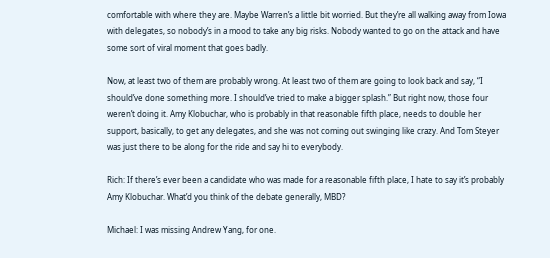comfortable with where they are. Maybe Warren’s a little bit worried. But they’re all walking away from Iowa with delegates, so nobody’s in a mood to take any big risks. Nobody wanted to go on the attack and have some sort of viral moment that goes badly.

Now, at least two of them are probably wrong. At least two of them are going to look back and say, “I should’ve done something more. I should’ve tried to make a bigger splash.” But right now, those four weren’t doing it. Amy Klobuchar, who is probably in that reasonable fifth place, needs to double her support, basically, to get any delegates, and she was not coming out swinging like crazy. And Tom Steyer was just there to be along for the ride and say hi to everybody.

Rich: If there’s ever been a candidate who was made for a reasonable fifth place, I hate to say it’s probably Amy Klobuchar. What’d you think of the debate generally, MBD?

Michael: I was missing Andrew Yang, for one.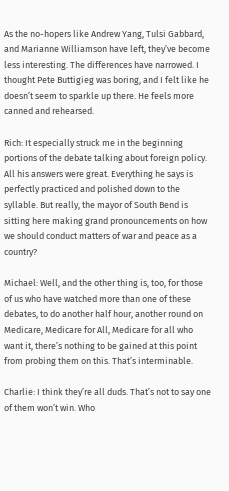As the no-hopers like Andrew Yang, Tulsi Gabbard, and Marianne Williamson have left, they’ve become less interesting. The differences have narrowed. I thought Pete Buttigieg was boring, and I felt like he doesn’t seem to sparkle up there. He feels more canned and rehearsed.

Rich: It especially struck me in the beginning portions of the debate talking about foreign policy. All his answers were great. Everything he says is perfectly practiced and polished down to the syllable. But really, the mayor of South Bend is sitting here making grand pronouncements on how we should conduct matters of war and peace as a country?

Michael: Well, and the other thing is, too, for those of us who have watched more than one of these debates, to do another half hour, another round on Medicare, Medicare for All, Medicare for all who want it, there’s nothing to be gained at this point from probing them on this. That’s interminable.

Charlie: I think they’re all duds. That’s not to say one of them won’t win. Who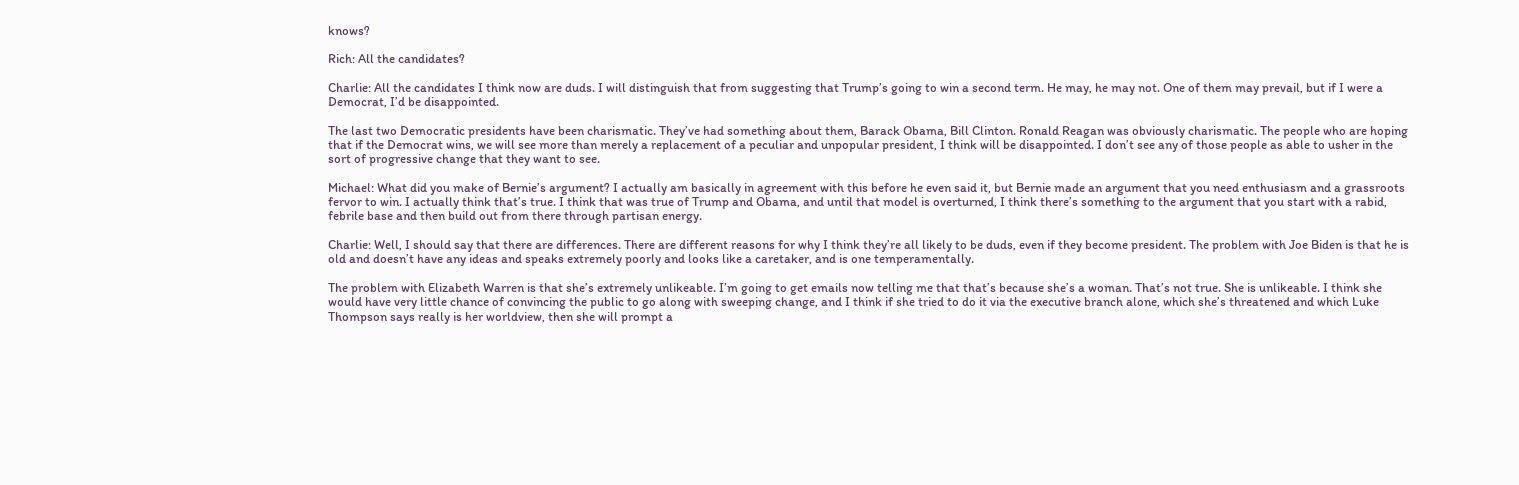knows?

Rich: All the candidates?

Charlie: All the candidates I think now are duds. I will distinguish that from suggesting that Trump’s going to win a second term. He may, he may not. One of them may prevail, but if I were a Democrat, I’d be disappointed.

The last two Democratic presidents have been charismatic. They’ve had something about them, Barack Obama, Bill Clinton. Ronald Reagan was obviously charismatic. The people who are hoping that if the Democrat wins, we will see more than merely a replacement of a peculiar and unpopular president, I think will be disappointed. I don’t see any of those people as able to usher in the sort of progressive change that they want to see.

Michael: What did you make of Bernie’s argument? I actually am basically in agreement with this before he even said it, but Bernie made an argument that you need enthusiasm and a grassroots fervor to win. I actually think that’s true. I think that was true of Trump and Obama, and until that model is overturned, I think there’s something to the argument that you start with a rabid, febrile base and then build out from there through partisan energy.

Charlie: Well, I should say that there are differences. There are different reasons for why I think they’re all likely to be duds, even if they become president. The problem with Joe Biden is that he is old and doesn’t have any ideas and speaks extremely poorly and looks like a caretaker, and is one temperamentally.

The problem with Elizabeth Warren is that she’s extremely unlikeable. I’m going to get emails now telling me that that’s because she’s a woman. That’s not true. She is unlikeable. I think she would have very little chance of convincing the public to go along with sweeping change, and I think if she tried to do it via the executive branch alone, which she’s threatened and which Luke Thompson says really is her worldview, then she will prompt a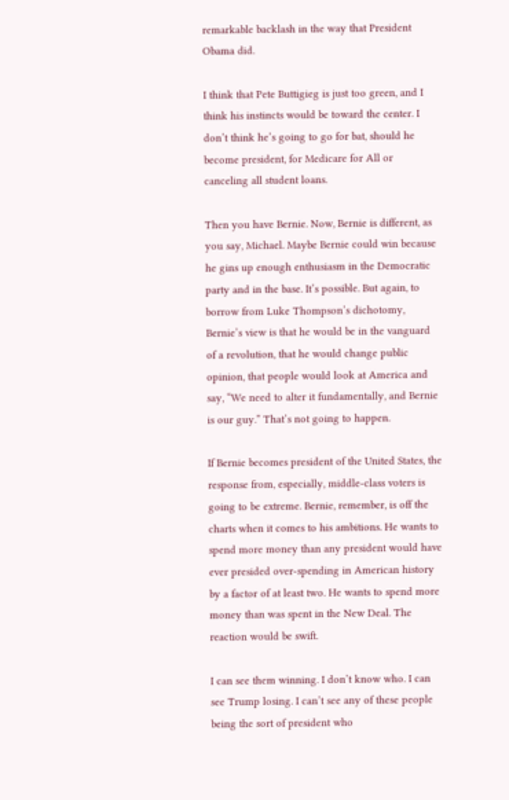remarkable backlash in the way that President Obama did.

I think that Pete Buttigieg is just too green, and I think his instincts would be toward the center. I don’t think he’s going to go for bat, should he become president, for Medicare for All or canceling all student loans.

Then you have Bernie. Now, Bernie is different, as you say, Michael. Maybe Bernie could win because he gins up enough enthusiasm in the Democratic party and in the base. It’s possible. But again, to borrow from Luke Thompson’s dichotomy, Bernie’s view is that he would be in the vanguard of a revolution, that he would change public opinion, that people would look at America and say, “We need to alter it fundamentally, and Bernie is our guy.” That’s not going to happen.

If Bernie becomes president of the United States, the response from, especially, middle-class voters is going to be extreme. Bernie, remember, is off the charts when it comes to his ambitions. He wants to spend more money than any president would have ever presided over-spending in American history by a factor of at least two. He wants to spend more money than was spent in the New Deal. The reaction would be swift.

I can see them winning. I don’t know who. I can see Trump losing. I can’t see any of these people being the sort of president who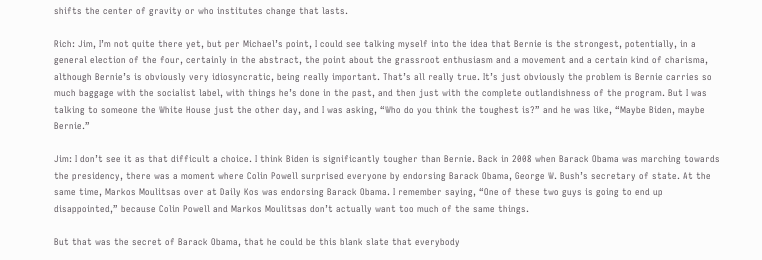shifts the center of gravity or who institutes change that lasts.

Rich: Jim, I’m not quite there yet, but per Michael’s point, I could see talking myself into the idea that Bernie is the strongest, potentially, in a general election of the four, certainly in the abstract, the point about the grassroot enthusiasm and a movement and a certain kind of charisma, although Bernie’s is obviously very idiosyncratic, being really important. That’s all really true. It’s just obviously the problem is Bernie carries so much baggage with the socialist label, with things he’s done in the past, and then just with the complete outlandishness of the program. But I was talking to someone the White House just the other day, and I was asking, “Who do you think the toughest is?” and he was like, “Maybe Biden, maybe Bernie.”

Jim: I don’t see it as that difficult a choice. I think Biden is significantly tougher than Bernie. Back in 2008 when Barack Obama was marching towards the presidency, there was a moment where Colin Powell surprised everyone by endorsing Barack Obama, George W. Bush’s secretary of state. At the same time, Markos Moulitsas over at Daily Kos was endorsing Barack Obama. I remember saying, “One of these two guys is going to end up disappointed,” because Colin Powell and Markos Moulitsas don’t actually want too much of the same things.

But that was the secret of Barack Obama, that he could be this blank slate that everybody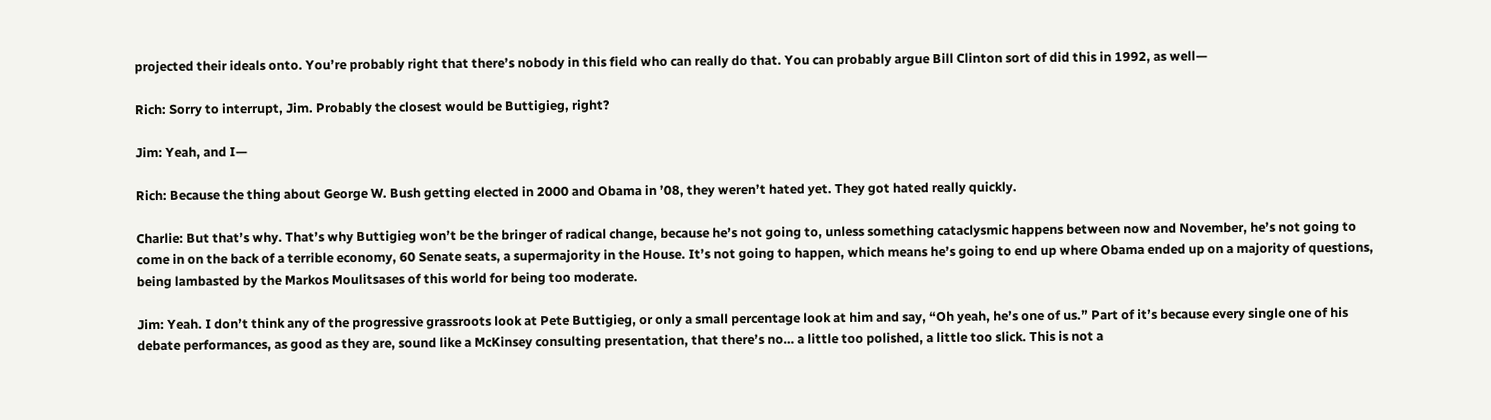projected their ideals onto. You’re probably right that there’s nobody in this field who can really do that. You can probably argue Bill Clinton sort of did this in 1992, as well—

Rich: Sorry to interrupt, Jim. Probably the closest would be Buttigieg, right?

Jim: Yeah, and I—

Rich: Because the thing about George W. Bush getting elected in 2000 and Obama in ’08, they weren’t hated yet. They got hated really quickly.

Charlie: But that’s why. That’s why Buttigieg won’t be the bringer of radical change, because he’s not going to, unless something cataclysmic happens between now and November, he’s not going to come in on the back of a terrible economy, 60 Senate seats, a supermajority in the House. It’s not going to happen, which means he’s going to end up where Obama ended up on a majority of questions, being lambasted by the Markos Moulitsases of this world for being too moderate.

Jim: Yeah. I don’t think any of the progressive grassroots look at Pete Buttigieg, or only a small percentage look at him and say, “Oh yeah, he’s one of us.” Part of it’s because every single one of his debate performances, as good as they are, sound like a McKinsey consulting presentation, that there’s no… a little too polished, a little too slick. This is not a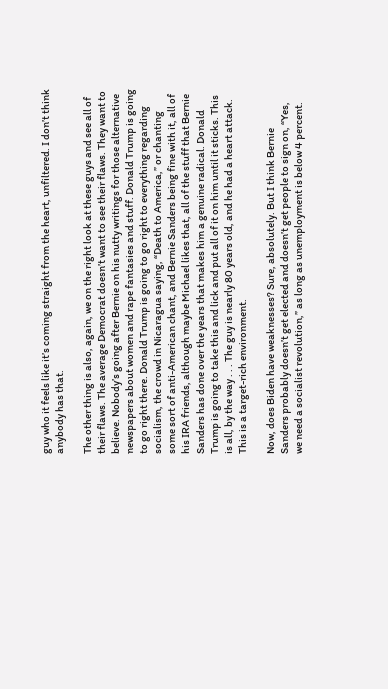guy who it feels like it’s coming straight from the heart, unfiltered. I don’t think anybody has that.

The other thing is also, again, we on the right look at these guys and see all of their flaws. The average Democrat doesn’t want to see their flaws. They want to believe. Nobody’s going after Bernie on his nutty writings for those alternative newspapers about women and rape fantasies and stuff. Donald Trump is going to go right there. Donald Trump is going to go right to everything regarding socialism, the crowd in Nicaragua saying, “Death to America,” or chanting some sort of anti-American chant, and Bernie Sanders being fine with it, all of his IRA friends, although maybe Michael likes that, all of the stuff that Bernie Sanders has done over the years that makes him a genuine radical. Donald Trump is going to take this and lick and put all of it on him until it sticks. This is all, by the way . . . The guy is nearly 80 years old, and he had a heart attack. This is a target-rich environment.

Now, does Biden have weaknesses? Sure, absolutely. But I think Bernie Sanders probably doesn’t get elected and doesn’t get people to sign on, “Yes, we need a socialist revolution,” as long as unemployment is below 4 percent.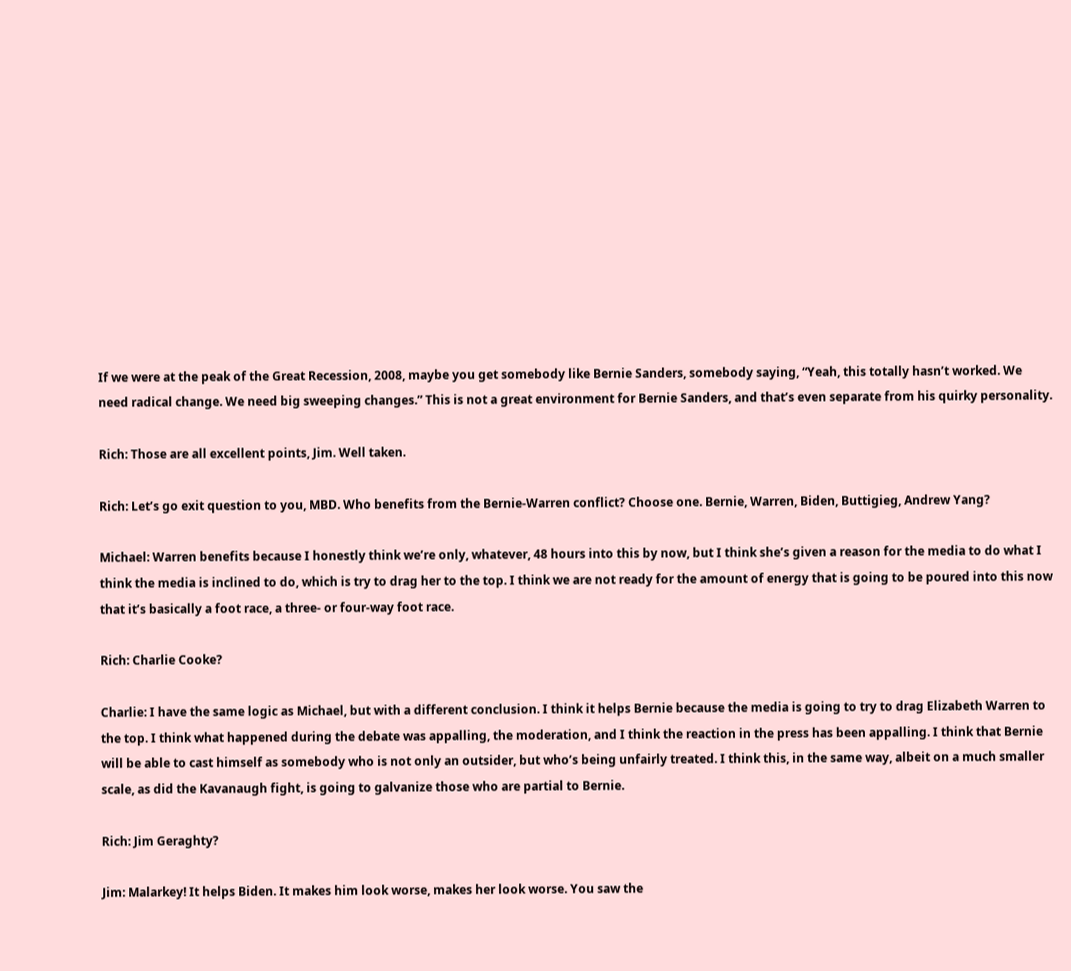If we were at the peak of the Great Recession, 2008, maybe you get somebody like Bernie Sanders, somebody saying, “Yeah, this totally hasn’t worked. We need radical change. We need big sweeping changes.” This is not a great environment for Bernie Sanders, and that’s even separate from his quirky personality.

Rich: Those are all excellent points, Jim. Well taken.

Rich: Let’s go exit question to you, MBD. Who benefits from the Bernie-Warren conflict? Choose one. Bernie, Warren, Biden, Buttigieg, Andrew Yang?

Michael: Warren benefits because I honestly think we’re only, whatever, 48 hours into this by now, but I think she’s given a reason for the media to do what I think the media is inclined to do, which is try to drag her to the top. I think we are not ready for the amount of energy that is going to be poured into this now that it’s basically a foot race, a three- or four-way foot race.

Rich: Charlie Cooke?

Charlie: I have the same logic as Michael, but with a different conclusion. I think it helps Bernie because the media is going to try to drag Elizabeth Warren to the top. I think what happened during the debate was appalling, the moderation, and I think the reaction in the press has been appalling. I think that Bernie will be able to cast himself as somebody who is not only an outsider, but who’s being unfairly treated. I think this, in the same way, albeit on a much smaller scale, as did the Kavanaugh fight, is going to galvanize those who are partial to Bernie.

Rich: Jim Geraghty?

Jim: Malarkey! It helps Biden. It makes him look worse, makes her look worse. You saw the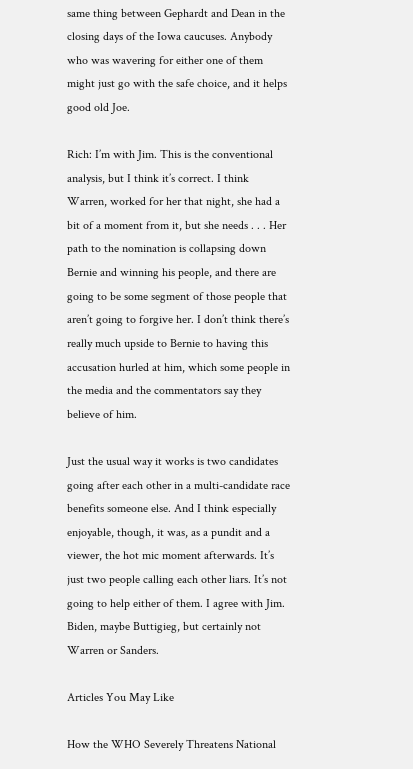same thing between Gephardt and Dean in the closing days of the Iowa caucuses. Anybody who was wavering for either one of them might just go with the safe choice, and it helps good old Joe.

Rich: I’m with Jim. This is the conventional analysis, but I think it’s correct. I think Warren, worked for her that night, she had a bit of a moment from it, but she needs . . . Her path to the nomination is collapsing down Bernie and winning his people, and there are going to be some segment of those people that aren’t going to forgive her. I don’t think there’s really much upside to Bernie to having this accusation hurled at him, which some people in the media and the commentators say they believe of him.

Just the usual way it works is two candidates going after each other in a multi-candidate race benefits someone else. And I think especially enjoyable, though, it was, as a pundit and a viewer, the hot mic moment afterwards. It’s just two people calling each other liars. It’s not going to help either of them. I agree with Jim. Biden, maybe Buttigieg, but certainly not Warren or Sanders.

Articles You May Like

How the WHO Severely Threatens National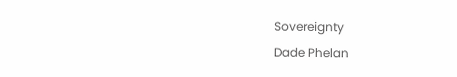Sovereignty
Dade Phelan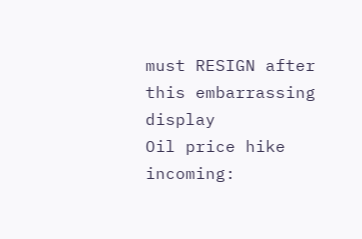must RESIGN after this embarrassing display
Oil price hike incoming: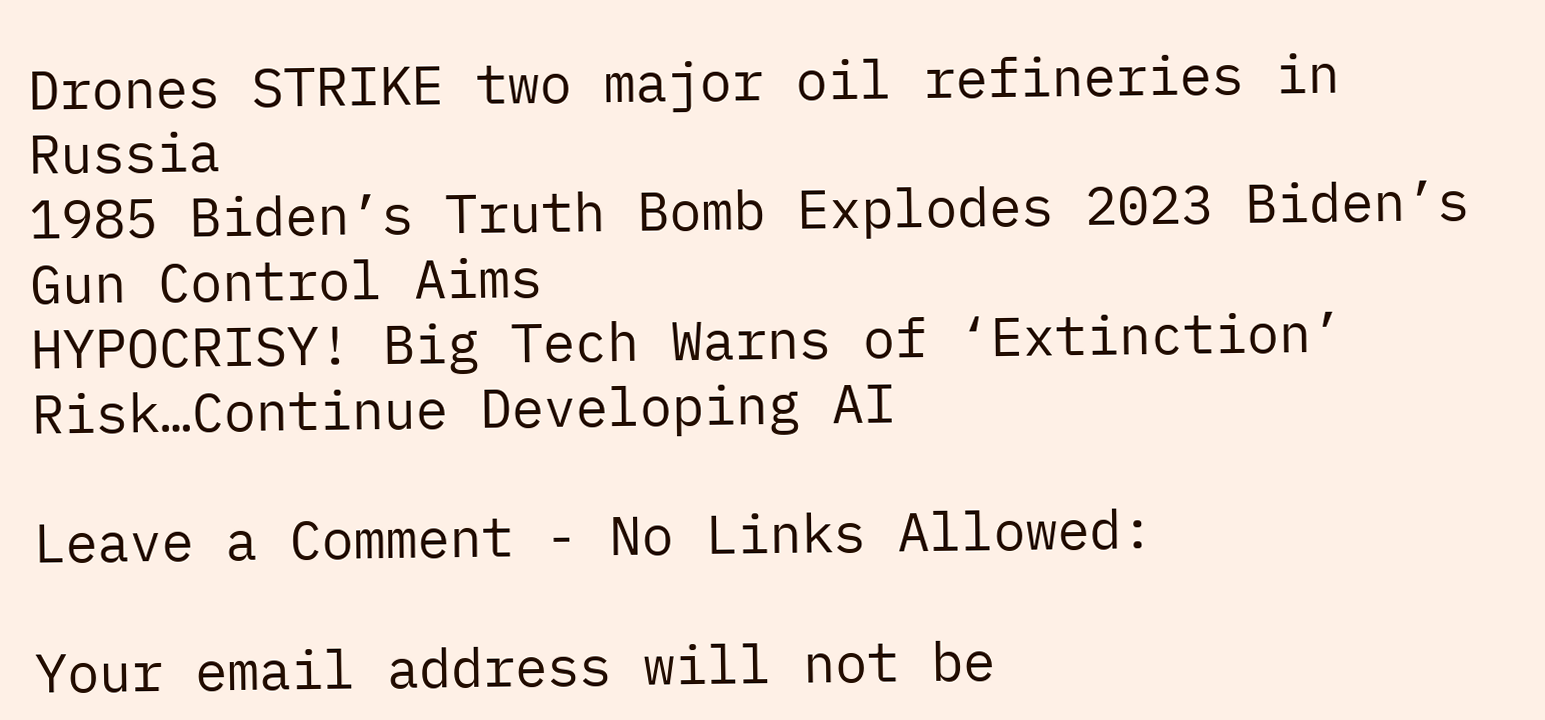Drones STRIKE two major oil refineries in Russia
1985 Biden’s Truth Bomb Explodes 2023 Biden’s Gun Control Aims
HYPOCRISY! Big Tech Warns of ‘Extinction’ Risk…Continue Developing AI

Leave a Comment - No Links Allowed:

Your email address will not be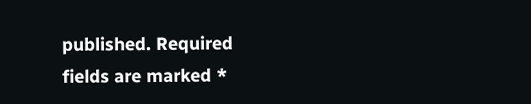published. Required fields are marked *